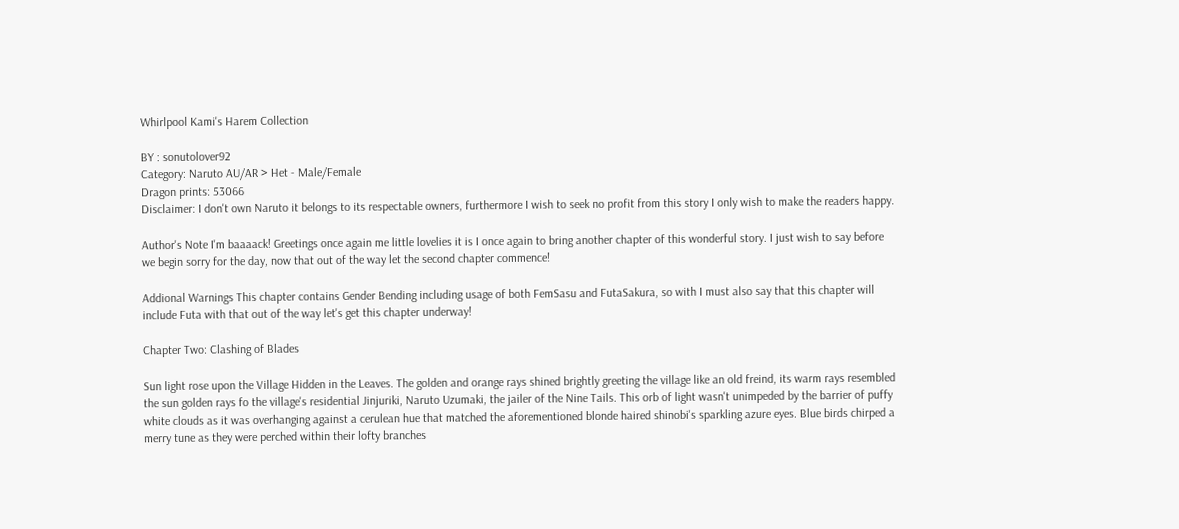Whirlpool Kami's Harem Collection

BY : sonutolover92
Category: Naruto AU/AR > Het - Male/Female
Dragon prints: 53066
Disclaimer: I don't own Naruto it belongs to its respectable owners, furthermore I wish to seek no profit from this story I only wish to make the readers happy.

Author's Note I'm baaaack! Greetings once again me little lovelies it is I once again to bring another chapter of this wonderful story. I just wish to say before we begin sorry for the day, now that out of the way let the second chapter commence!

Addional Warnings This chapter contains Gender Bending including usage of both FemSasu and FutaSakura, so with I must also say that this chapter will include Futa with that out of the way let's get this chapter underway!

Chapter Two: Clashing of Blades

Sun light rose upon the Village Hidden in the Leaves. The golden and orange rays shined brightly greeting the village like an old freind, its warm rays resembled the sun golden rays fo the village's residential Jinjuriki, Naruto Uzumaki, the jailer of the Nine Tails. This orb of light wasn't unimpeded by the barrier of puffy white clouds as it was overhanging against a cerulean hue that matched the aforementioned blonde haired shinobi's sparkling azure eyes. Blue birds chirped a merry tune as they were perched within their lofty branches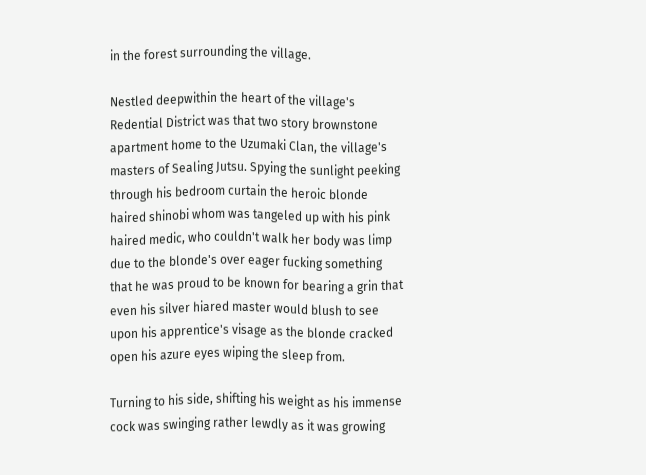in the forest surrounding the village.

Nestled deepwithin the heart of the village's Redential District was that two story brownstone apartment home to the Uzumaki Clan, the village's masters of Sealing Jutsu. Spying the sunlight peeking through his bedroom curtain the heroic blonde haired shinobi whom was tangeled up with his pink haired medic, who couldn't walk her body was limp due to the blonde's over eager fucking something that he was proud to be known for bearing a grin that even his silver hiared master would blush to see upon his apprentice's visage as the blonde cracked open his azure eyes wiping the sleep from.

Turning to his side, shifting his weight as his immense cock was swinging rather lewdly as it was growing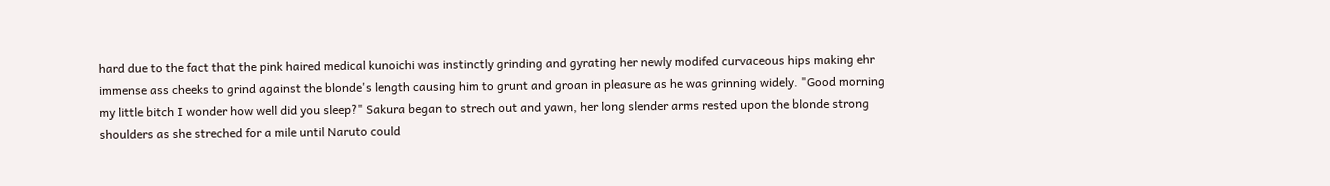hard due to the fact that the pink haired medical kunoichi was instinctly grinding and gyrating her newly modifed curvaceous hips making ehr immense ass cheeks to grind against the blonde's length causing him to grunt and groan in pleasure as he was grinning widely. "Good morning my little bitch I wonder how well did you sleep?" Sakura began to strech out and yawn, her long slender arms rested upon the blonde strong shoulders as she streched for a mile until Naruto could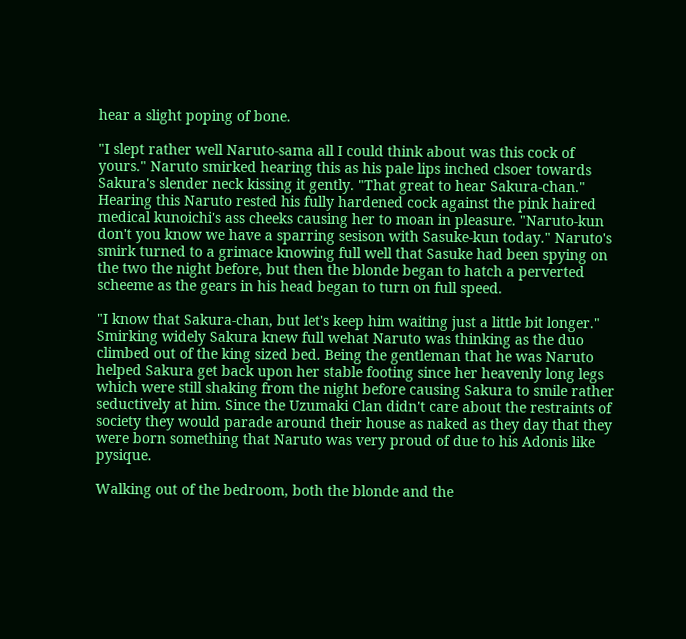hear a slight poping of bone.

"I slept rather well Naruto-sama all I could think about was this cock of yours." Naruto smirked hearing this as his pale lips inched clsoer towards Sakura's slender neck kissing it gently. "That great to hear Sakura-chan." Hearing this Naruto rested his fully hardened cock against the pink haired medical kunoichi's ass cheeks causing her to moan in pleasure. "Naruto-kun don't you know we have a sparring sesison with Sasuke-kun today." Naruto's smirk turned to a grimace knowing full well that Sasuke had been spying on the two the night before, but then the blonde began to hatch a perverted scheeme as the gears in his head began to turn on full speed.

"I know that Sakura-chan, but let's keep him waiting just a little bit longer." Smirking widely Sakura knew full wehat Naruto was thinking as the duo climbed out of the king sized bed. Being the gentleman that he was Naruto helped Sakura get back upon her stable footing since her heavenly long legs which were still shaking from the night before causing Sakura to smile rather seductively at him. Since the Uzumaki Clan didn't care about the restraints of society they would parade around their house as naked as they day that they were born something that Naruto was very proud of due to his Adonis like pysique.

Walking out of the bedroom, both the blonde and the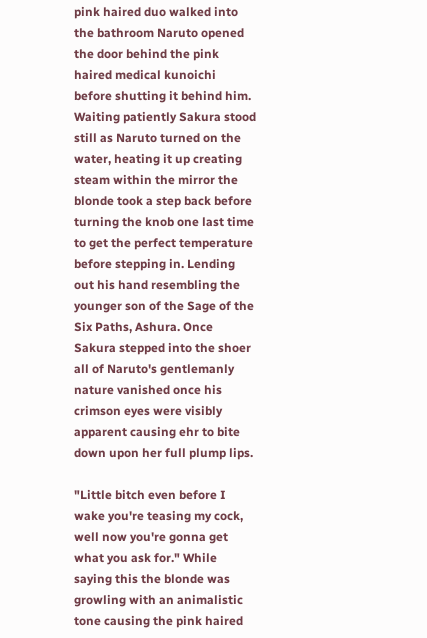pink haired duo walked into the bathroom Naruto opened the door behind the pink haired medical kunoichi before shutting it behind him. Waiting patiently Sakura stood still as Naruto turned on the water, heating it up creating steam within the mirror the blonde took a step back before turning the knob one last time to get the perfect temperature before stepping in. Lending out his hand resembling the younger son of the Sage of the Six Paths, Ashura. Once Sakura stepped into the shoer all of Naruto's gentlemanly nature vanished once his crimson eyes were visibly apparent causing ehr to bite down upon her full plump lips.

"Little bitch even before I wake you're teasing my cock, well now you're gonna get what you ask for." While saying this the blonde was growling with an animalistic tone causing the pink haired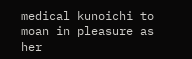medical kunoichi to moan in pleasure as her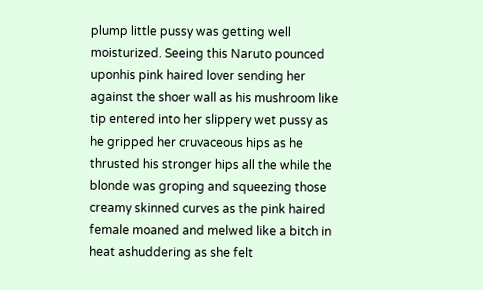plump little pussy was getting well moisturized. Seeing this Naruto pounced uponhis pink haired lover sending her against the shoer wall as his mushroom like tip entered into her slippery wet pussy as he gripped her cruvaceous hips as he thrusted his stronger hips all the while the blonde was groping and squeezing those creamy skinned curves as the pink haired female moaned and melwed like a bitch in heat ashuddering as she felt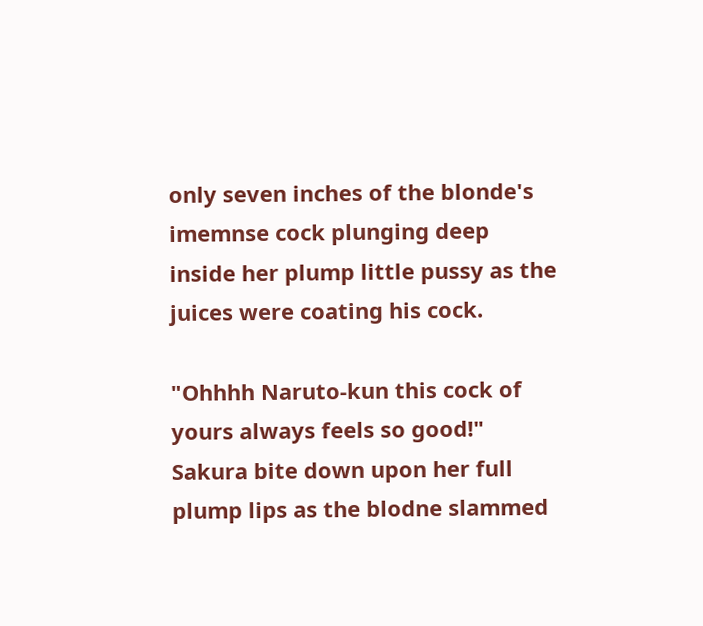only seven inches of the blonde's imemnse cock plunging deep inside her plump little pussy as the juices were coating his cock.

"Ohhhh Naruto-kun this cock of yours always feels so good!" Sakura bite down upon her full plump lips as the blodne slammed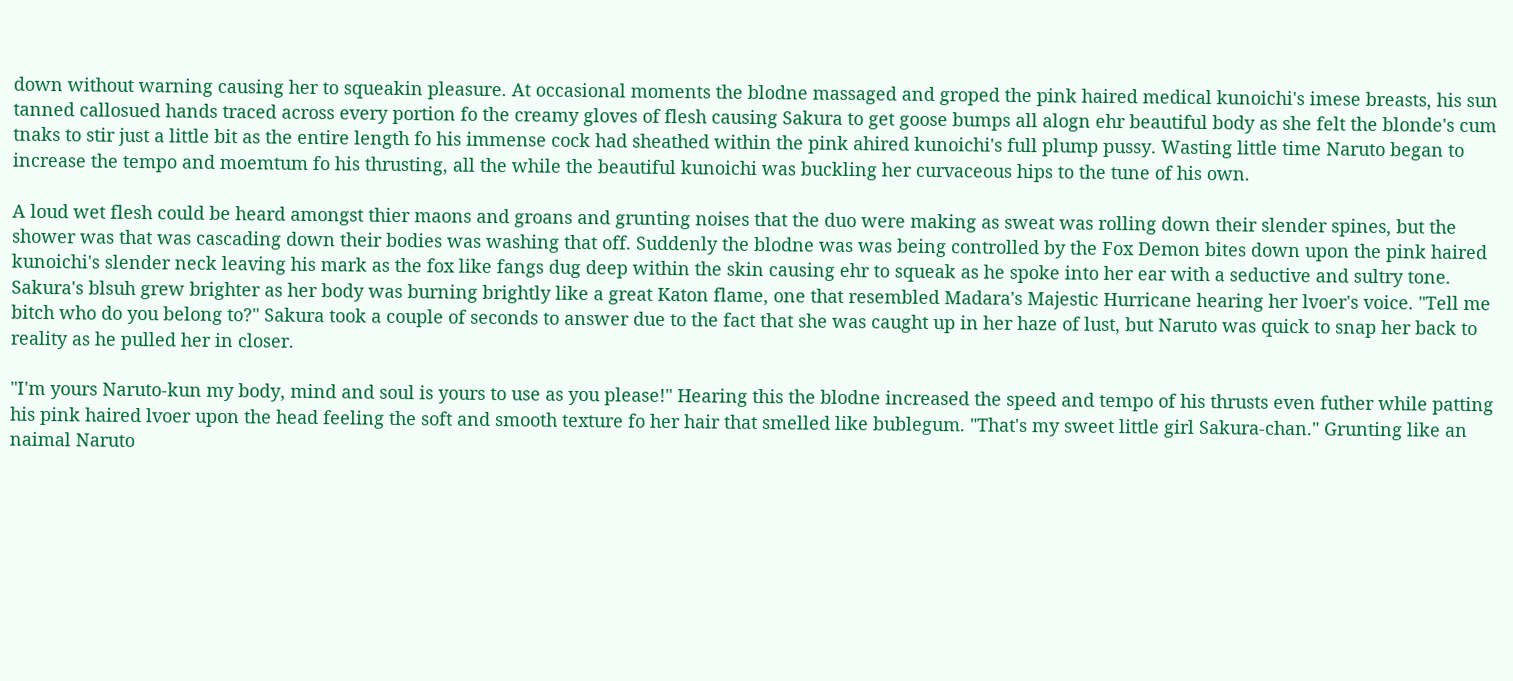down without warning causing her to squeakin pleasure. At occasional moments the blodne massaged and groped the pink haired medical kunoichi's imese breasts, his sun tanned callosued hands traced across every portion fo the creamy gloves of flesh causing Sakura to get goose bumps all alogn ehr beautiful body as she felt the blonde's cum tnaks to stir just a little bit as the entire length fo his immense cock had sheathed within the pink ahired kunoichi's full plump pussy. Wasting little time Naruto began to increase the tempo and moemtum fo his thrusting, all the while the beautiful kunoichi was buckling her curvaceous hips to the tune of his own.

A loud wet flesh could be heard amongst thier maons and groans and grunting noises that the duo were making as sweat was rolling down their slender spines, but the shower was that was cascading down their bodies was washing that off. Suddenly the blodne was was being controlled by the Fox Demon bites down upon the pink haired kunoichi's slender neck leaving his mark as the fox like fangs dug deep within the skin causing ehr to squeak as he spoke into her ear with a seductive and sultry tone. Sakura's blsuh grew brighter as her body was burning brightly like a great Katon flame, one that resembled Madara's Majestic Hurricane hearing her lvoer's voice. "Tell me bitch who do you belong to?" Sakura took a couple of seconds to answer due to the fact that she was caught up in her haze of lust, but Naruto was quick to snap her back to reality as he pulled her in closer.

"I'm yours Naruto-kun my body, mind and soul is yours to use as you please!" Hearing this the blodne increased the speed and tempo of his thrusts even futher while patting his pink haired lvoer upon the head feeling the soft and smooth texture fo her hair that smelled like bublegum. "That's my sweet little girl Sakura-chan." Grunting like an naimal Naruto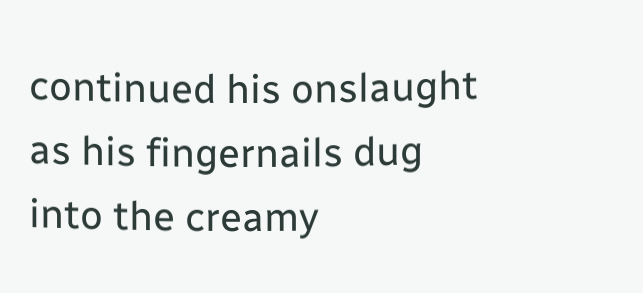continued his onslaught as his fingernails dug into the creamy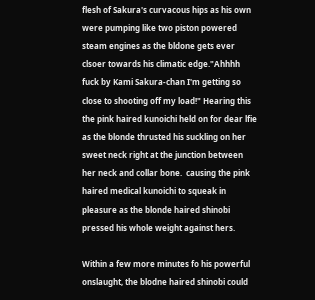flesh of Sakura's curvacous hips as his own were pumping like two piston powered steam engines as the bldone gets ever clsoer towards his climatic edge."Ahhhh fuck by Kami Sakura-chan I'm getting so close to shooting off my load!" Hearing this the pink haired kunoichi held on for dear lfie as the blonde thrusted his suckling on her sweet neck right at the junction between her neck and collar bone.  causing the pink haired medical kunoichi to squeak in pleasure as the blonde haired shinobi pressed his whole weight against hers.

Within a few more minutes fo his powerful onslaught, the blodne haired shinobi could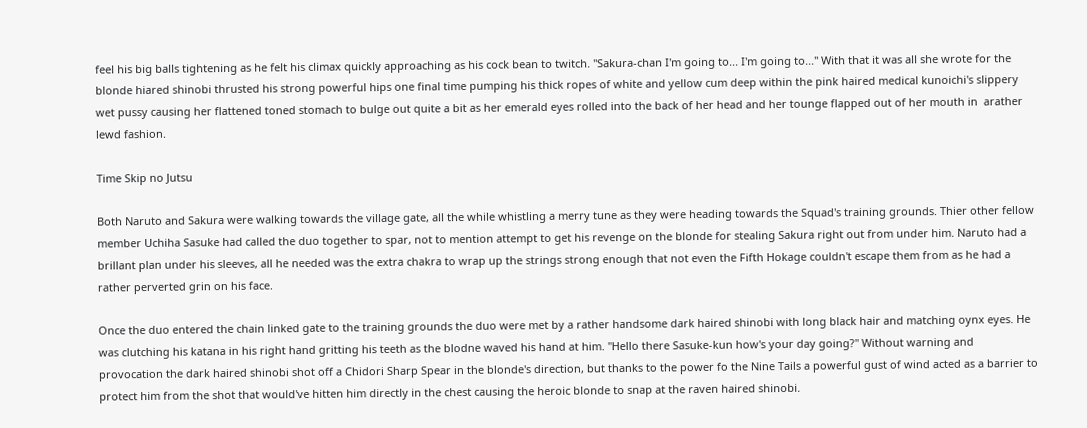feel his big balls tightening as he felt his climax quickly approaching as his cock bean to twitch. "Sakura-chan I'm going to... I'm going to..." With that it was all she wrote for the blonde hiared shinobi thrusted his strong powerful hips one final time pumping his thick ropes of white and yellow cum deep within the pink haired medical kunoichi's slippery wet pussy causing her flattened toned stomach to bulge out quite a bit as her emerald eyes rolled into the back of her head and her tounge flapped out of her mouth in  arather lewd fashion.

Time Skip no Jutsu

Both Naruto and Sakura were walking towards the village gate, all the while whistling a merry tune as they were heading towards the Squad's training grounds. Thier other fellow member Uchiha Sasuke had called the duo together to spar, not to mention attempt to get his revenge on the blonde for stealing Sakura right out from under him. Naruto had a brillant plan under his sleeves, all he needed was the extra chakra to wrap up the strings strong enough that not even the Fifth Hokage couldn't escape them from as he had a rather perverted grin on his face.

Once the duo entered the chain linked gate to the training grounds the duo were met by a rather handsome dark haired shinobi with long black hair and matching oynx eyes. He was clutching his katana in his right hand gritting his teeth as the blodne waved his hand at him. "Hello there Sasuke-kun how's your day going?" Without warning and provocation the dark haired shinobi shot off a Chidori Sharp Spear in the blonde's direction, but thanks to the power fo the Nine Tails a powerful gust of wind acted as a barrier to protect him from the shot that would've hitten him directly in the chest causing the heroic blonde to snap at the raven haired shinobi.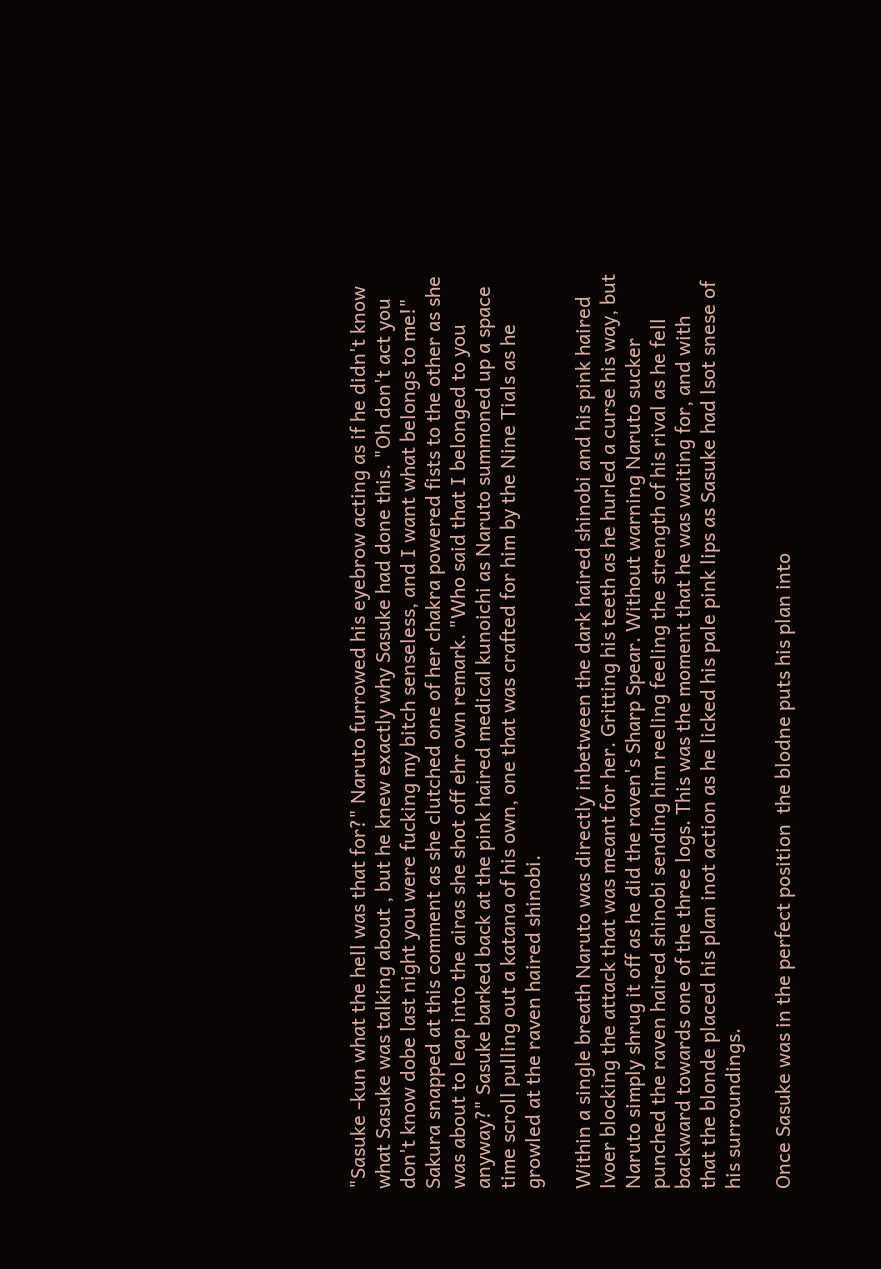"Sasuke -kun what the hell was that for?" Naruto furrowed his eyebrow acting as if he didn't know what Sasuke was talking about , but he knew exactly why Sasuke had done this. "Oh don't act you don't know dobe last night you were fucking my bitch senseless, and I want what belongs to me!" Sakura snapped at this comment as she clutched one of her chakra powered fists to the other as she was about to leap into the airas she shot off ehr own remark. "Who said that I belonged to you anyway?" Sasuke barked back at the pink haired medical kunoichi as Naruto summoned up a space time scroll pulling out a katana of his own, one that was crafted for him by the Nine Tials as he growled at the raven haired shinobi.

Within a single breath Naruto was directly inbetween the dark haired shinobi and his pink haired lvoer blocking the attack that was meant for her. Gritting his teeth as he hurled a curse his way, but Naruto simply shrug it off as he did the raven's Sharp Spear. Without warning Naruto sucker punched the raven haired shinobi sending him reeling feeling the strength of his rival as he fell backward towards one of the three logs. This was the moment that he was waiting for, and with that the blonde placed his plan inot action as he licked his pale pink lips as Sasuke had lsot snese of his surroundings.

Once Sasuke was in the perfect position  the blodne puts his plan into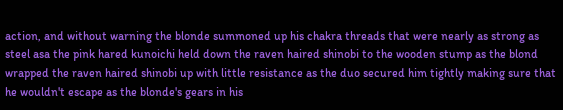action, and without warning the blonde summoned up his chakra threads that were nearly as strong as steel asa the pink hared kunoichi held down the raven haired shinobi to the wooden stump as the blond wrapped the raven haired shinobi up with little resistance as the duo secured him tightly making sure that he wouldn't escape as the blonde's gears in his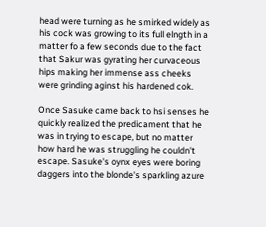head were turning as he smirked widely as his cock was growing to its full elngth in a matter fo a few seconds due to the fact that Sakur was gyrating her curvaceous hips making her immense ass cheeks were grinding aginst his hardened cok.

Once Sasuke came back to hsi senses he quickly realized the predicament that he was in trying to escape, but no matter how hard he was struggling he couldn't escape. Sasuke's oynx eyes were boring daggers into the blonde's sparkling azure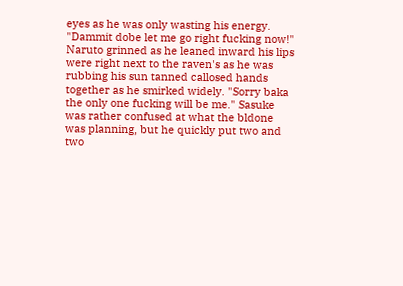eyes as he was only wasting his energy. "Dammit dobe let me go right fucking now!" Naruto grinned as he leaned inward his lips were right next to the raven's as he was rubbing his sun tanned callosed hands together as he smirked widely. "Sorry baka the only one fucking will be me." Sasuke was rather confused at what the bldone was planning, but he quickly put two and two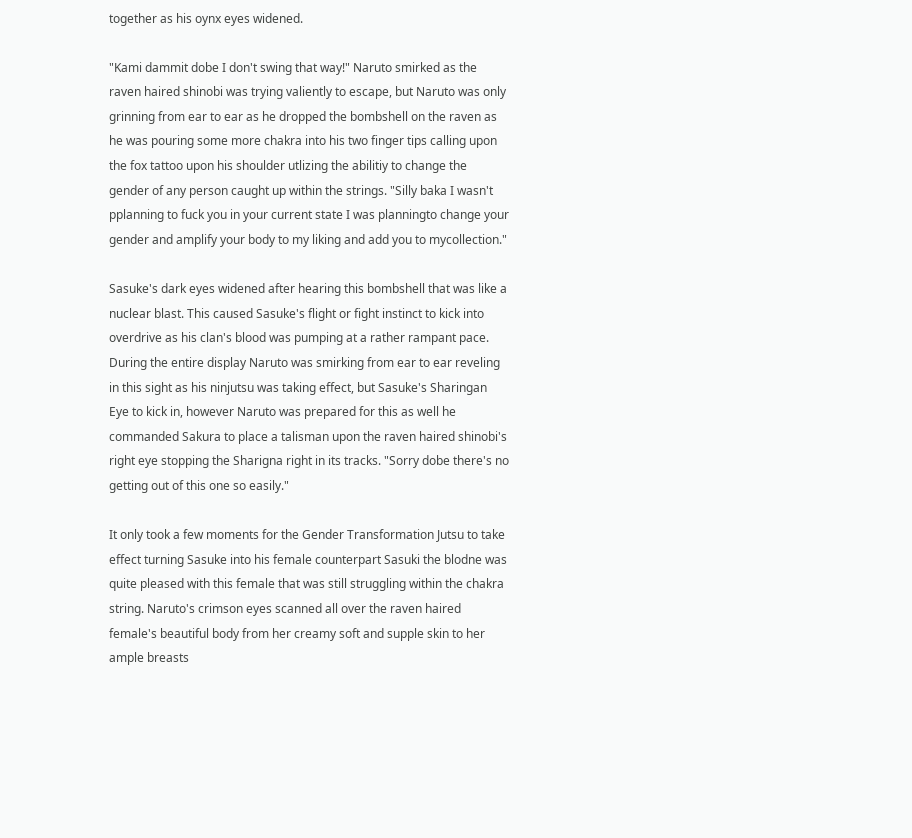together as his oynx eyes widened.

"Kami dammit dobe I don't swing that way!" Naruto smirked as the raven haired shinobi was trying valiently to escape, but Naruto was only grinning from ear to ear as he dropped the bombshell on the raven as he was pouring some more chakra into his two finger tips calling upon the fox tattoo upon his shoulder utlizing the abilitiy to change the gender of any person caught up within the strings. "Silly baka I wasn't pplanning to fuck you in your current state I was planningto change your gender and amplify your body to my liking and add you to mycollection."

Sasuke's dark eyes widened after hearing this bombshell that was like a nuclear blast. This caused Sasuke's flight or fight instinct to kick into overdrive as his clan's blood was pumping at a rather rampant pace. During the entire display Naruto was smirking from ear to ear reveling in this sight as his ninjutsu was taking effect, but Sasuke's Sharingan Eye to kick in, however Naruto was prepared for this as well he commanded Sakura to place a talisman upon the raven haired shinobi's right eye stopping the Sharigna right in its tracks. "Sorry dobe there's no getting out of this one so easily."

It only took a few moments for the Gender Transformation Jutsu to take effect turning Sasuke into his female counterpart Sasuki the blodne was quite pleased with this female that was still struggling within the chakra string. Naruto's crimson eyes scanned all over the raven haired female's beautiful body from her creamy soft and supple skin to her ample breasts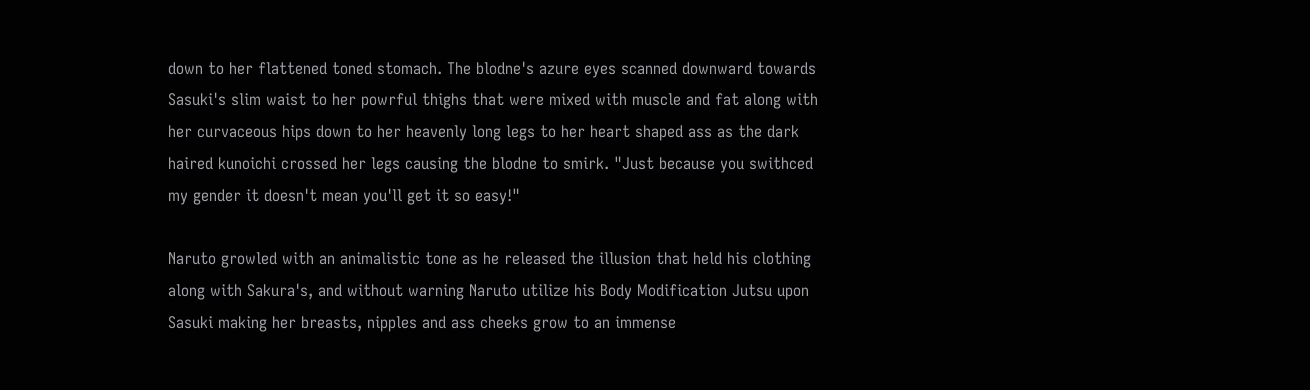down to her flattened toned stomach. The blodne's azure eyes scanned downward towards Sasuki's slim waist to her powrful thighs that were mixed with muscle and fat along with her curvaceous hips down to her heavenly long legs to her heart shaped ass as the dark haired kunoichi crossed her legs causing the blodne to smirk. "Just because you swithced my gender it doesn't mean you'll get it so easy!"

Naruto growled with an animalistic tone as he released the illusion that held his clothing along with Sakura's, and without warning Naruto utilize his Body Modification Jutsu upon Sasuki making her breasts, nipples and ass cheeks grow to an immense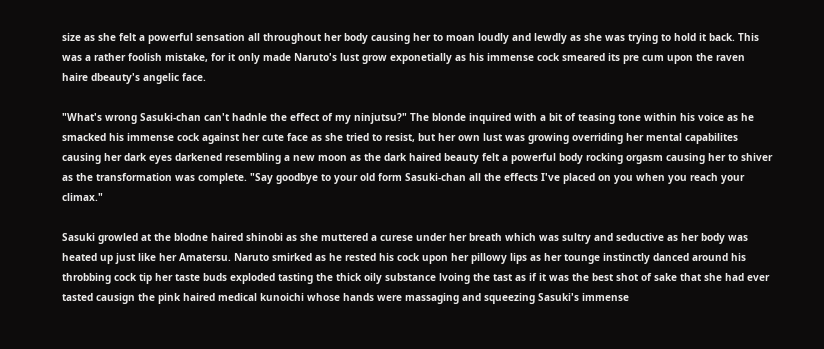size as she felt a powerful sensation all throughout her body causing her to moan loudly and lewdly as she was trying to hold it back. This was a rather foolish mistake, for it only made Naruto's lust grow exponetially as his immense cock smeared its pre cum upon the raven haire dbeauty's angelic face.

"What's wrong Sasuki-chan can't hadnle the effect of my ninjutsu?" The blonde inquired with a bit of teasing tone within his voice as he smacked his immense cock against her cute face as she tried to resist, but her own lust was growing overriding her mental capabilites causing her dark eyes darkened resembling a new moon as the dark haired beauty felt a powerful body rocking orgasm causing her to shiver as the transformation was complete. "Say goodbye to your old form Sasuki-chan all the effects I've placed on you when you reach your climax."

Sasuki growled at the blodne haired shinobi as she muttered a curese under her breath which was sultry and seductive as her body was heated up just like her Amatersu. Naruto smirked as he rested his cock upon her pillowy lips as her tounge instinctly danced around his throbbing cock tip her taste buds exploded tasting the thick oily substance lvoing the tast as if it was the best shot of sake that she had ever tasted causign the pink haired medical kunoichi whose hands were massaging and squeezing Sasuki's immense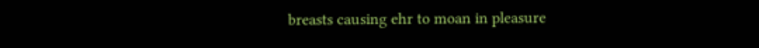breasts causing ehr to moan in pleasure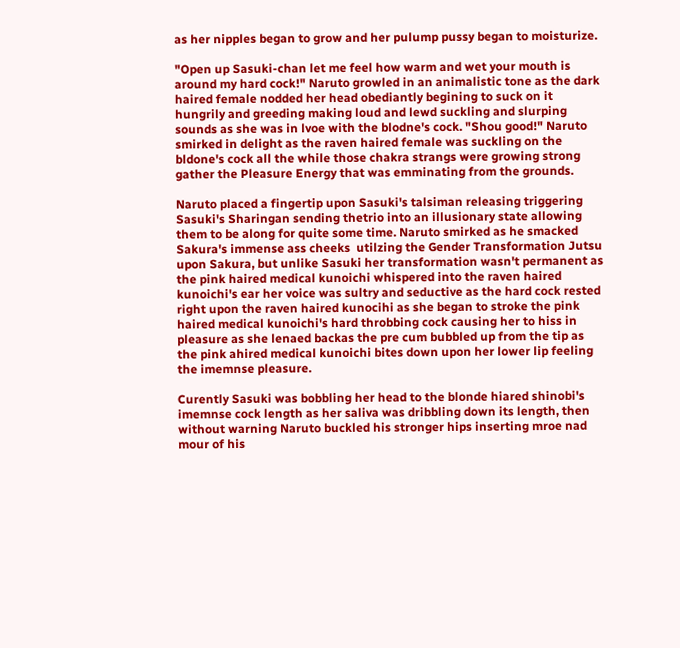as her nipples began to grow and her pulump pussy began to moisturize.

"Open up Sasuki-chan let me feel how warm and wet your mouth is around my hard cock!" Naruto growled in an animalistic tone as the dark haired female nodded her head obediantly begining to suck on it hungrily and greeding making loud and lewd suckling and slurping sounds as she was in lvoe with the blodne's cock. "Shou good!" Naruto smirked in delight as the raven haired female was suckling on the bldone's cock all the while those chakra strangs were growing strong gather the Pleasure Energy that was emminating from the grounds.

Naruto placed a fingertip upon Sasuki's talsiman releasing triggering Sasuki's Sharingan sending thetrio into an illusionary state allowing them to be along for quite some time. Naruto smirked as he smacked Sakura's immense ass cheeks  utilzing the Gender Transformation Jutsu upon Sakura, but unlike Sasuki her transformation wasn't permanent as the pink haired medical kunoichi whispered into the raven haired kunoichi's ear her voice was sultry and seductive as the hard cock rested right upon the raven haired kunocihi as she began to stroke the pink haired medical kunoichi's hard throbbing cock causing her to hiss in pleasure as she lenaed backas the pre cum bubbled up from the tip as the pink ahired medical kunoichi bites down upon her lower lip feeling the imemnse pleasure.

Curently Sasuki was bobbling her head to the blonde hiared shinobi's imemnse cock length as her saliva was dribbling down its length, then without warning Naruto buckled his stronger hips inserting mroe nad mour of his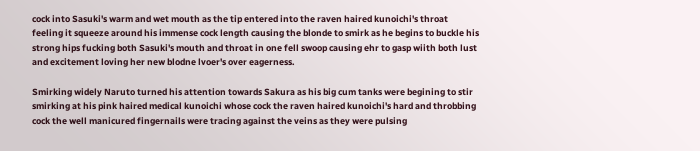cock into Sasuki's warm and wet mouth as the tip entered into the raven haired kunoichi's throat feeling it squeeze around his immense cock length causing the blonde to smirk as he begins to buckle his strong hips fucking both Sasuki's mouth and throat in one fell swoop causing ehr to gasp wiith both lust and excitement loving her new blodne lvoer's over eagerness.

Smirking widely Naruto turned his attention towards Sakura as his big cum tanks were begining to stir smirking at his pink haired medical kunoichi whose cock the raven haired kunoichi's hard and throbbing cock the well manicured fingernails were tracing against the veins as they were pulsing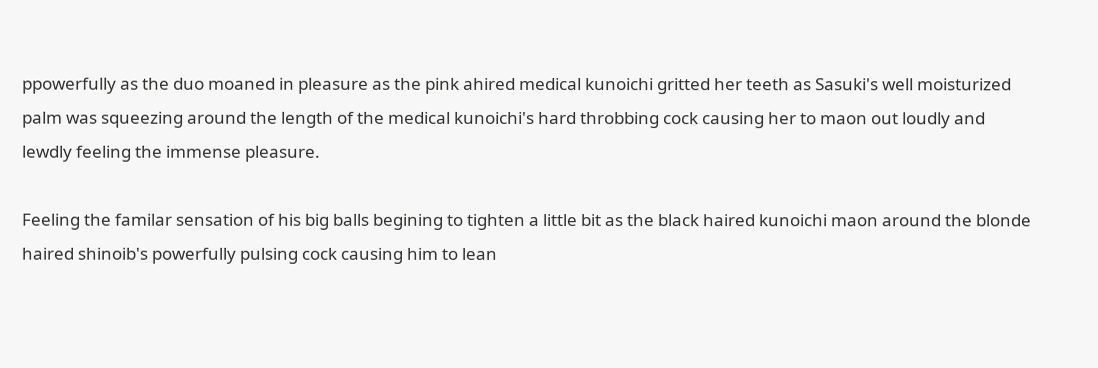ppowerfully as the duo moaned in pleasure as the pink ahired medical kunoichi gritted her teeth as Sasuki's well moisturized palm was squeezing around the length of the medical kunoichi's hard throbbing cock causing her to maon out loudly and lewdly feeling the immense pleasure.

Feeling the familar sensation of his big balls begining to tighten a little bit as the black haired kunoichi maon around the blonde haired shinoib's powerfully pulsing cock causing him to lean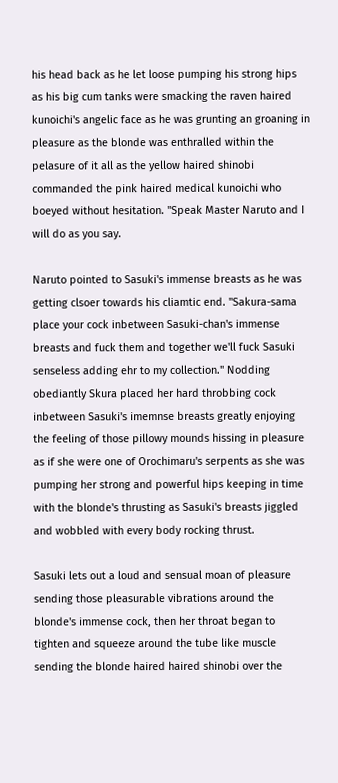his head back as he let loose pumping his strong hips as his big cum tanks were smacking the raven haired kunoichi's angelic face as he was grunting an groaning in pleasure as the blonde was enthralled within the pelasure of it all as the yellow haired shinobi commanded the pink haired medical kunoichi who boeyed without hesitation. "Speak Master Naruto and I will do as you say.

Naruto pointed to Sasuki's immense breasts as he was getting clsoer towards his cliamtic end. "Sakura-sama place your cock inbetween Sasuki-chan's immense breasts and fuck them and together we'll fuck Sasuki senseless adding ehr to my collection." Nodding obediantly Skura placed her hard throbbing cock inbetween Sasuki's imemnse breasts greatly enjoying the feeling of those pillowy mounds hissing in pleasure as if she were one of Orochimaru's serpents as she was pumping her strong and powerful hips keeping in time with the blonde's thrusting as Sasuki's breasts jiggled and wobbled with every body rocking thrust.

Sasuki lets out a loud and sensual moan of pleasure sending those pleasurable vibrations around the blonde's immense cock, then her throat began to tighten and squeeze around the tube like muscle sending the blonde haired haired shinobi over the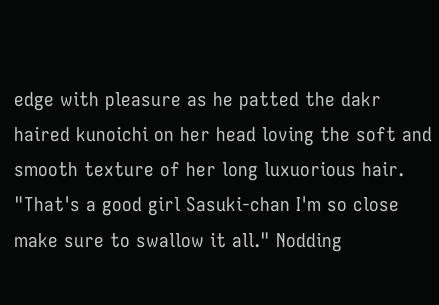edge with pleasure as he patted the dakr haired kunoichi on her head loving the soft and smooth texture of her long luxuorious hair. "That's a good girl Sasuki-chan I'm so close make sure to swallow it all." Nodding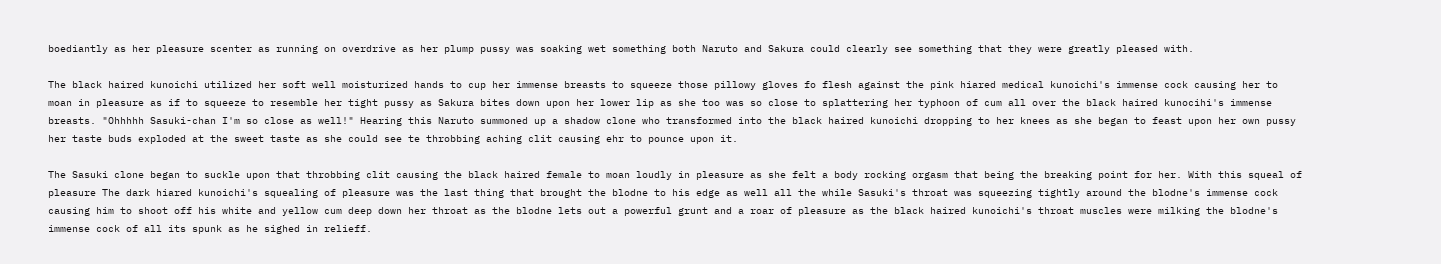boediantly as her pleasure scenter as running on overdrive as her plump pussy was soaking wet something both Naruto and Sakura could clearly see something that they were greatly pleased with.

The black haired kunoichi utilized her soft well moisturized hands to cup her immense breasts to squeeze those pillowy gloves fo flesh against the pink hiared medical kunoichi's immense cock causing her to moan in pleasure as if to squeeze to resemble her tight pussy as Sakura bites down upon her lower lip as she too was so close to splattering her typhoon of cum all over the black haired kunocihi's immense breasts. "Ohhhhh Sasuki-chan I'm so close as well!" Hearing this Naruto summoned up a shadow clone who transformed into the black haired kunoichi dropping to her knees as she began to feast upon her own pussy her taste buds exploded at the sweet taste as she could see te throbbing aching clit causing ehr to pounce upon it.

The Sasuki clone began to suckle upon that throbbing clit causing the black haired female to moan loudly in pleasure as she felt a body rocking orgasm that being the breaking point for her. With this squeal of pleasure The dark hiared kunoichi's squealing of pleasure was the last thing that brought the blodne to his edge as well all the while Sasuki's throat was squeezing tightly around the blodne's immense cock causing him to shoot off his white and yellow cum deep down her throat as the blodne lets out a powerful grunt and a roar of pleasure as the black haired kunoichi's throat muscles were milking the blodne's immense cock of all its spunk as he sighed in relieff.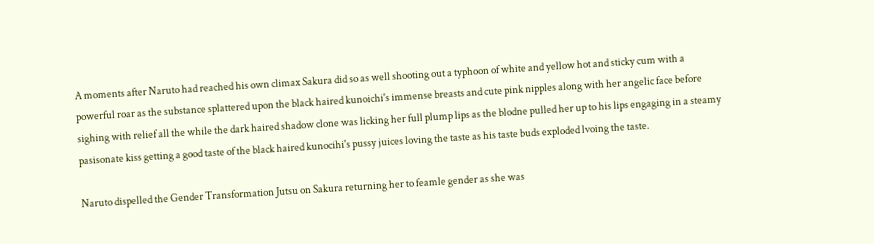A moments after Naruto had reached his own climax Sakura did so as well shooting out a typhoon of white and yellow hot and sticky cum with a powerful roar as the substance splattered upon the black haired kunoichi's immense breasts and cute pink nipples along with her angelic face before sighing with relief all the while the dark haired shadow clone was licking her full plump lips as the blodne pulled her up to his lips engaging in a steamy pasisonate kiss getting a good taste of the black haired kunocihi's pussy juices loving the taste as his taste buds exploded lvoing the taste.

Naruto dispelled the Gender Transformation Jutsu on Sakura returning her to feamle gender as she was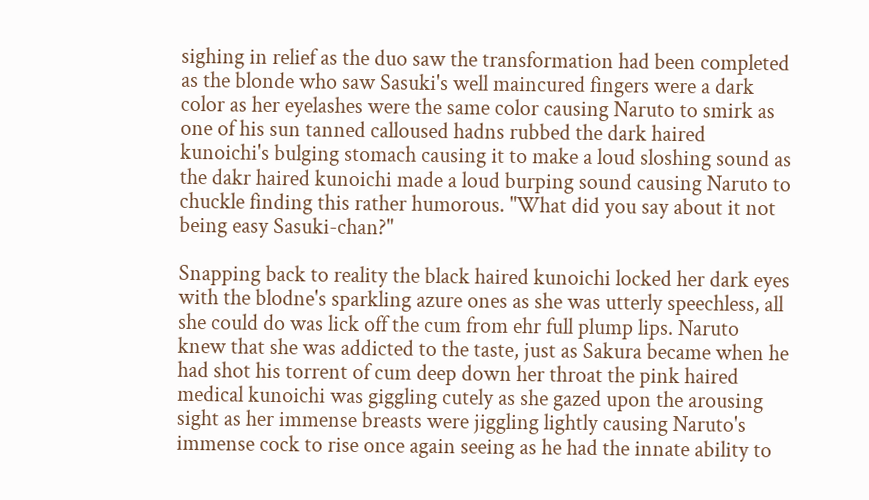sighing in relief as the duo saw the transformation had been completed as the blonde who saw Sasuki's well maincured fingers were a dark color as her eyelashes were the same color causing Naruto to smirk as one of his sun tanned calloused hadns rubbed the dark haired kunoichi's bulging stomach causing it to make a loud sloshing sound as the dakr haired kunoichi made a loud burping sound causing Naruto to chuckle finding this rather humorous. "What did you say about it not being easy Sasuki-chan?"

Snapping back to reality the black haired kunoichi locked her dark eyes with the blodne's sparkling azure ones as she was utterly speechless, all she could do was lick off the cum from ehr full plump lips. Naruto knew that she was addicted to the taste, just as Sakura became when he had shot his torrent of cum deep down her throat the pink haired medical kunoichi was giggling cutely as she gazed upon the arousing sight as her immense breasts were jiggling lightly causing Naruto's immense cock to rise once again seeing as he had the innate ability to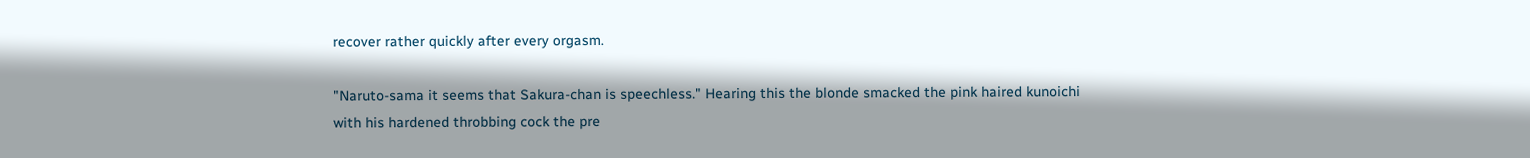recover rather quickly after every orgasm.

"Naruto-sama it seems that Sakura-chan is speechless." Hearing this the blonde smacked the pink haired kunoichi with his hardened throbbing cock the pre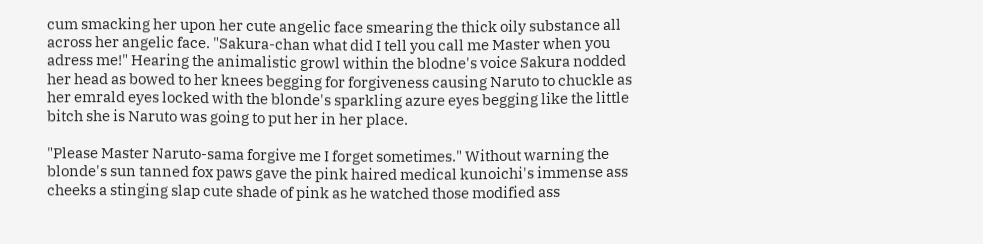cum smacking her upon her cute angelic face smearing the thick oily substance all across her angelic face. "Sakura-chan what did I tell you call me Master when you adress me!" Hearing the animalistic growl within the blodne's voice Sakura nodded her head as bowed to her knees begging for forgiveness causing Naruto to chuckle as her emrald eyes locked with the blonde's sparkling azure eyes begging like the little bitch she is Naruto was going to put her in her place.

"Please Master Naruto-sama forgive me I forget sometimes." Without warning the blonde's sun tanned fox paws gave the pink haired medical kunoichi's immense ass cheeks a stinging slap cute shade of pink as he watched those modified ass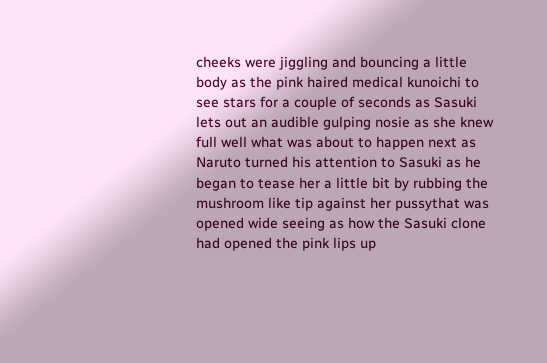cheeks were jiggling and bouncing a little body as the pink haired medical kunoichi to see stars for a couple of seconds as Sasuki lets out an audible gulping nosie as she knew full well what was about to happen next as Naruto turned his attention to Sasuki as he began to tease her a little bit by rubbing the mushroom like tip against her pussythat was opened wide seeing as how the Sasuki clone had opened the pink lips up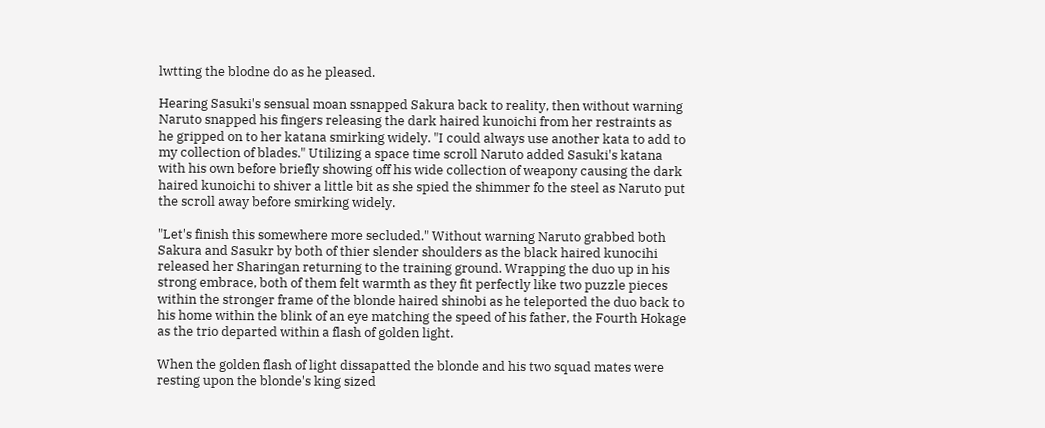lwtting the blodne do as he pleased.

Hearing Sasuki's sensual moan ssnapped Sakura back to reality, then without warning Naruto snapped his fingers releasing the dark haired kunoichi from her restraints as he gripped on to her katana smirking widely. "I could always use another kata to add to my collection of blades." Utilizing a space time scroll Naruto added Sasuki's katana with his own before briefly showing off his wide collection of weapony causing the dark haired kunoichi to shiver a little bit as she spied the shimmer fo the steel as Naruto put the scroll away before smirking widely.

"Let's finish this somewhere more secluded." Without warning Naruto grabbed both Sakura and Sasukr by both of thier slender shoulders as the black haired kunocihi released her Sharingan returning to the training ground. Wrapping the duo up in his strong embrace, both of them felt warmth as they fit perfectly like two puzzle pieces within the stronger frame of the blonde haired shinobi as he teleported the duo back to his home within the blink of an eye matching the speed of his father, the Fourth Hokage as the trio departed within a flash of golden light.

When the golden flash of light dissapatted the blonde and his two squad mates were resting upon the blonde's king sized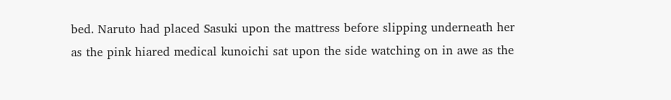bed. Naruto had placed Sasuki upon the mattress before slipping underneath her as the pink hiared medical kunoichi sat upon the side watching on in awe as the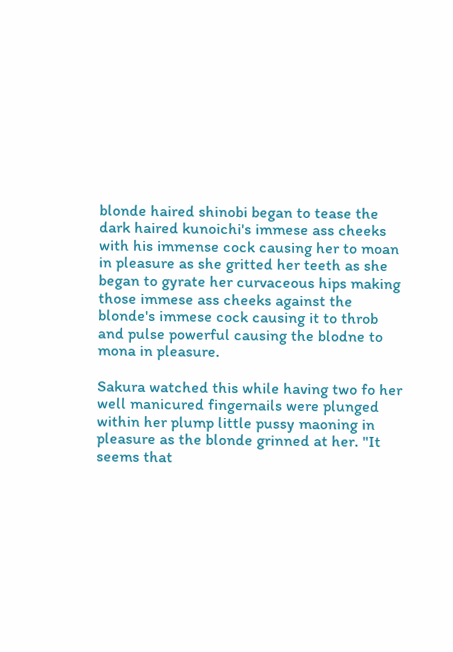blonde haired shinobi began to tease the dark haired kunoichi's immese ass cheeks with his immense cock causing her to moan in pleasure as she gritted her teeth as she began to gyrate her curvaceous hips making those immese ass cheeks against the blonde's immese cock causing it to throb and pulse powerful causing the blodne to mona in pleasure.

Sakura watched this while having two fo her well manicured fingernails were plunged within her plump little pussy maoning in pleasure as the blonde grinned at her. "It seems that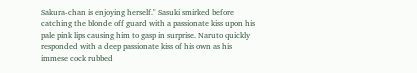Sakura-chan is enjoying herself." Sasuki smirked before catching the blonde off guard with a passionate kiss upon his pale pink lips causing him to gasp in surprise. Naruto quickly responded with a deep passionate kiss of his own as his immese cock rubbed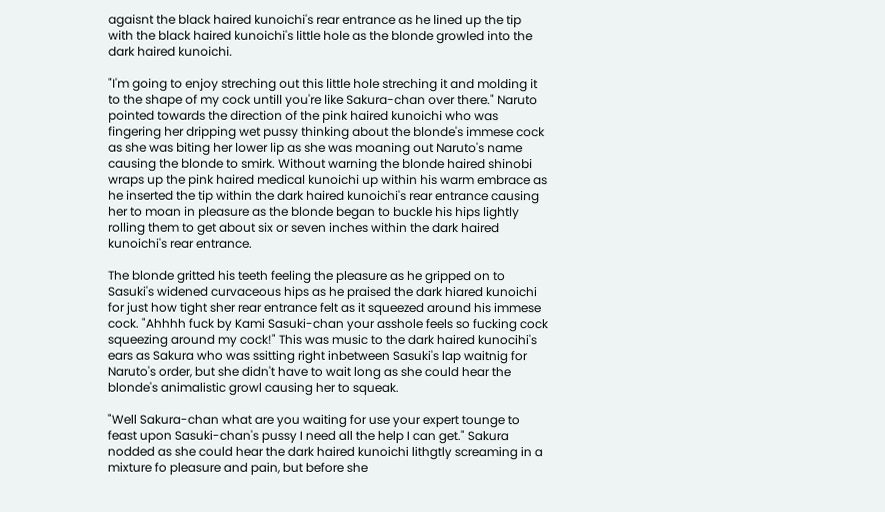agaisnt the black haired kunoichi's rear entrance as he lined up the tip with the black haired kunoichi's little hole as the blonde growled into the dark haired kunoichi.

"I'm going to enjoy streching out this little hole streching it and molding it to the shape of my cock untill you're like Sakura-chan over there." Naruto pointed towards the direction of the pink haired kunoichi who was fingering her dripping wet pussy thinking about the blonde's immese cock as she was biting her lower lip as she was moaning out Naruto's name causing the blonde to smirk. Without warning the blonde haired shinobi wraps up the pink haired medical kunoichi up within his warm embrace as he inserted the tip within the dark haired kunoichi's rear entrance causing her to moan in pleasure as the blonde began to buckle his hips lightly rolling them to get about six or seven inches within the dark haired kunoichi's rear entrance.

The blonde gritted his teeth feeling the pleasure as he gripped on to Sasuki's widened curvaceous hips as he praised the dark hiared kunoichi for just how tight sher rear entrance felt as it squeezed around his immese cock. "Ahhhh fuck by Kami Sasuki-chan your asshole feels so fucking cock squeezing around my cock!" This was music to the dark haired kunocihi's ears as Sakura who was ssitting right inbetween Sasuki's lap waitnig for Naruto's order, but she didn't have to wait long as she could hear the blonde's animalistic growl causing her to squeak.

"Well Sakura-chan what are you waiting for use your expert tounge to feast upon Sasuki-chan's pussy I need all the help I can get." Sakura nodded as she could hear the dark haired kunoichi lithgtly screaming in a mixture fo pleasure and pain, but before she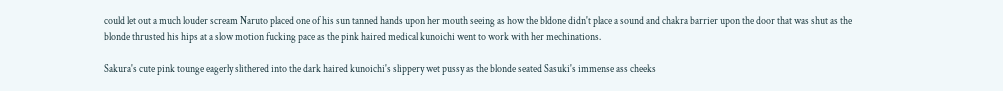could let out a much louder scream Naruto placed one of his sun tanned hands upon her mouth seeing as how the bldone didn't place a sound and chakra barrier upon the door that was shut as the blonde thrusted his hips at a slow motion fucking pace as the pink haired medical kunoichi went to work with her mechinations.

Sakura's cute pink tounge eagerly slithered into the dark haired kunoichi's slippery wet pussy as the blonde seated Sasuki's immense ass cheeks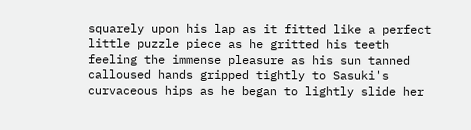squarely upon his lap as it fitted like a perfect little puzzle piece as he gritted his teeth feeling the immense pleasure as his sun tanned calloused hands gripped tightly to Sasuki's curvaceous hips as he began to lightly slide her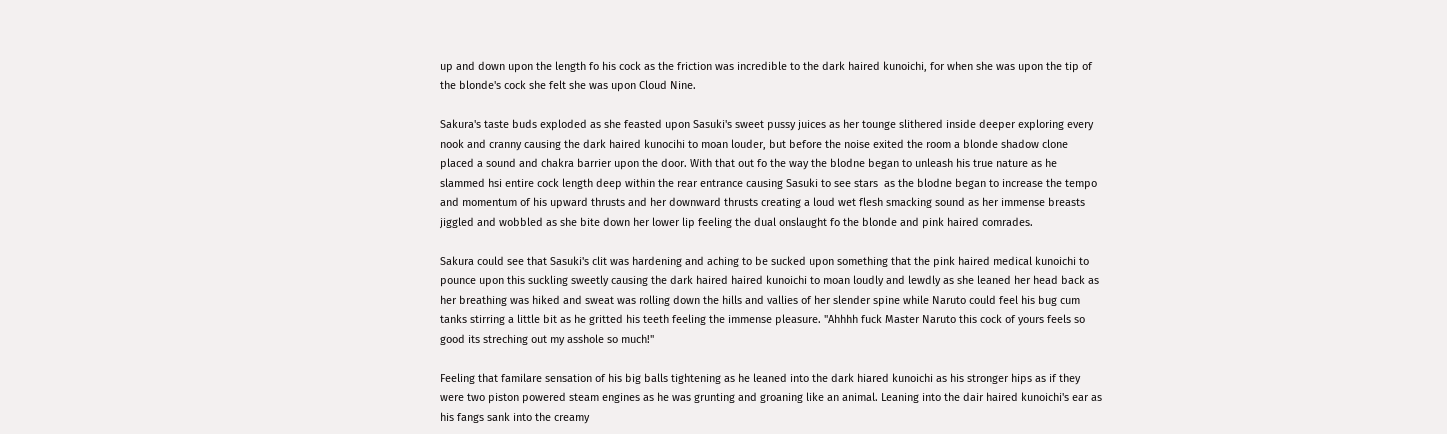up and down upon the length fo his cock as the friction was incredible to the dark haired kunoichi, for when she was upon the tip of the blonde's cock she felt she was upon Cloud Nine.

Sakura's taste buds exploded as she feasted upon Sasuki's sweet pussy juices as her tounge slithered inside deeper exploring every nook and cranny causing the dark haired kunocihi to moan louder, but before the noise exited the room a blonde shadow clone placed a sound and chakra barrier upon the door. With that out fo the way the blodne began to unleash his true nature as he slammed hsi entire cock length deep within the rear entrance causing Sasuki to see stars  as the blodne began to increase the tempo and momentum of his upward thrusts and her downward thrusts creating a loud wet flesh smacking sound as her immense breasts jiggled and wobbled as she bite down her lower lip feeling the dual onslaught fo the blonde and pink haired comrades.

Sakura could see that Sasuki's clit was hardening and aching to be sucked upon something that the pink haired medical kunoichi to pounce upon this suckling sweetly causing the dark haired haired kunoichi to moan loudly and lewdly as she leaned her head back as her breathing was hiked and sweat was rolling down the hills and vallies of her slender spine while Naruto could feel his bug cum tanks stirring a little bit as he gritted his teeth feeling the immense pleasure. "Ahhhh fuck Master Naruto this cock of yours feels so good its streching out my asshole so much!"

Feeling that familare sensation of his big balls tightening as he leaned into the dark hiared kunoichi as his stronger hips as if they were two piston powered steam engines as he was grunting and groaning like an animal. Leaning into the dair haired kunoichi's ear as his fangs sank into the creamy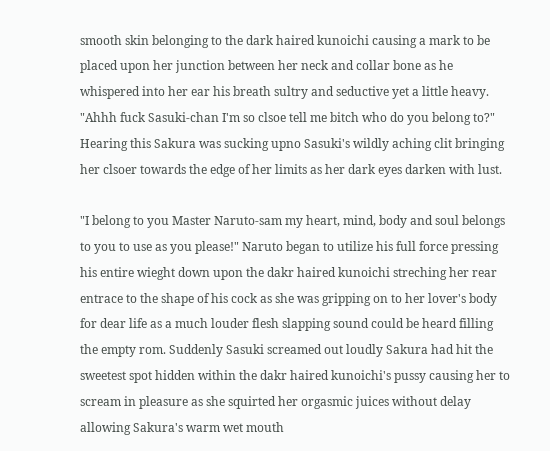smooth skin belonging to the dark haired kunoichi causing a mark to be placed upon her junction between her neck and collar bone as he whispered into her ear his breath sultry and seductive yet a little heavy. "Ahhh fuck Sasuki-chan I'm so clsoe tell me bitch who do you belong to?" Hearing this Sakura was sucking upno Sasuki's wildly aching clit bringing her clsoer towards the edge of her limits as her dark eyes darken with lust.

"I belong to you Master Naruto-sam my heart, mind, body and soul belongs to you to use as you please!" Naruto began to utilize his full force pressing his entire wieght down upon the dakr haired kunoichi streching her rear entrace to the shape of his cock as she was gripping on to her lover's body for dear life as a much louder flesh slapping sound could be heard filling the empty rom. Suddenly Sasuki screamed out loudly Sakura had hit the sweetest spot hidden within the dakr haired kunoichi's pussy causing her to scream in pleasure as she squirted her orgasmic juices without delay allowing Sakura's warm wet mouth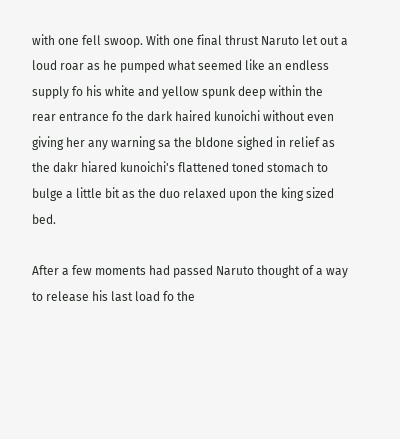with one fell swoop. With one final thrust Naruto let out a loud roar as he pumped what seemed like an endless supply fo his white and yellow spunk deep within the rear entrance fo the dark haired kunoichi without even giving her any warning sa the bldone sighed in relief as the dakr hiared kunoichi's flattened toned stomach to bulge a little bit as the duo relaxed upon the king sized bed.

After a few moments had passed Naruto thought of a way to release his last load fo the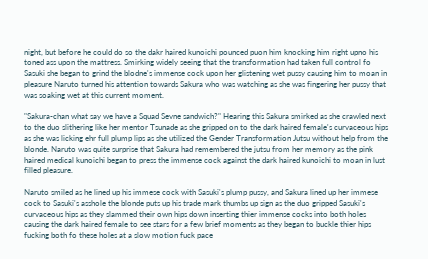night, but before he could do so the dakr haired kunoichi pounced puon him knocking him right upno his toned ass upon the mattress. Smirking widely seeing that the transformation had taken full control fo Sasuki she began to grind the blodne's immense cock upon her glistening wet pussy causing him to moan in pleasure Naruto turned his attention towards Sakura who was watching as she was fingering her pussy that was soaking wet at this current moment.

"Sakura-chan what say we have a Squad Sevne sandwich?" Hearing this Sakura smirked as she crawled next to the duo slithering like her mentor Tsunade as she gripped on to the dark haired female's curvaceous hips as she was licking ehr full plump lips as she utilized the Gender Transformation Jutsu without help from the blonde. Naruto was quite surprise that Sakura had remembered the jutsu from her memory as the pink haired medical kunoichi began to press the immense cock against the dark haired kunoichi to moan in lust filled pleasure.

Naruto smiled as he lined up his immese cock with Sasuki's plump pussy, and Sakura lined up her immese cock to Sasuki's asshole the blonde puts up his trade mark thumbs up sign as the duo gripped Sasuki's curvaceous hips as they slammed their own hips down inserting thier immense cocks into both holes causing the dark haired female to see stars for a few brief moments as they began to buckle thier hips fucking both fo these holes at a slow motion fuck pace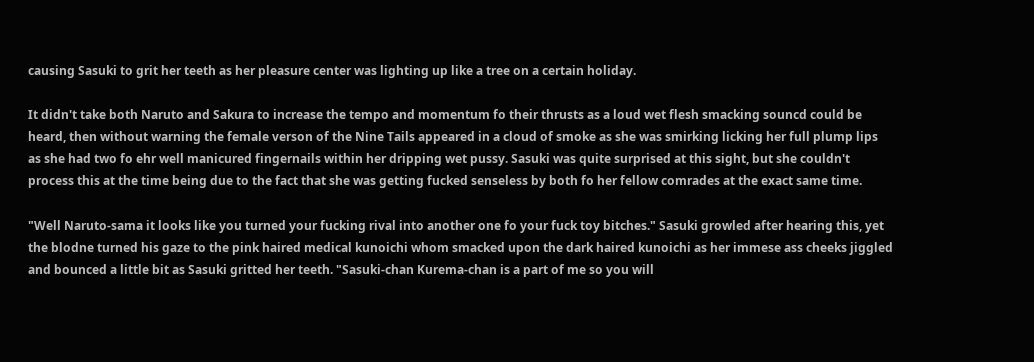causing Sasuki to grit her teeth as her pleasure center was lighting up like a tree on a certain holiday.

It didn't take both Naruto and Sakura to increase the tempo and momentum fo their thrusts as a loud wet flesh smacking souncd could be heard, then without warning the female verson of the Nine Tails appeared in a cloud of smoke as she was smirking licking her full plump lips as she had two fo ehr well manicured fingernails within her dripping wet pussy. Sasuki was quite surprised at this sight, but she couldn't process this at the time being due to the fact that she was getting fucked senseless by both fo her fellow comrades at the exact same time.

"Well Naruto-sama it looks like you turned your fucking rival into another one fo your fuck toy bitches." Sasuki growled after hearing this, yet the blodne turned his gaze to the pink haired medical kunoichi whom smacked upon the dark haired kunoichi as her immese ass cheeks jiggled and bounced a little bit as Sasuki gritted her teeth. "Sasuki-chan Kurema-chan is a part of me so you will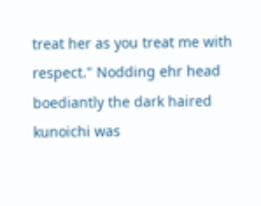treat her as you treat me with respect." Nodding ehr head boediantly the dark haired kunoichi was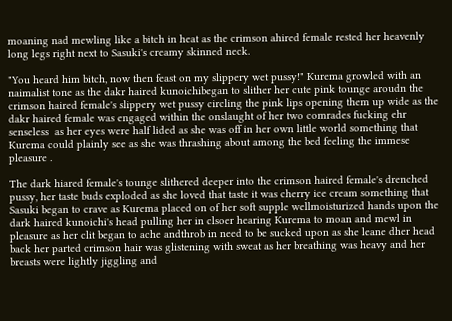moaning nad mewling like a bitch in heat as the crimson ahired female rested her heavenly long legs right next to Sasuki's creamy skinned neck.

"You heard him bitch, now then feast on my slippery wet pussy!" Kurema growled with an naimalist tone as the dakr haired kunoichibegan to slither her cute pink tounge aroudn the crimson haired female's slippery wet pussy circling the pink lips opening them up wide as the dakr haired female was engaged within the onslaught of her two comrades fucking ehr senseless  as her eyes were half lided as she was off in her own little world something that Kurema could plainly see as she was thrashing about among the bed feeling the immese pleasure .

The dark hiared female's tounge slithered deeper into the crimson haired female's drenched pussy, her taste buds exploded as she loved that taste it was cherry ice cream something that Sasuki began to crave as Kurema placed on of her soft supple wellmoisturized hands upon the dark haired kunoichi's head pulling her in clsoer hearing Kurema to moan and mewl in pleasure as her clit began to ache andthrob in need to be sucked upon as she leane dher head back her parted crimson hair was glistening with sweat as her breathing was heavy and her breasts were lightly jiggling and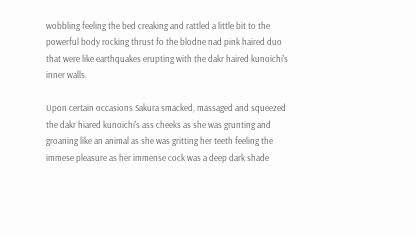wobbling feeling the bed creaking and rattled a little bit to the powerful body rocking thrust fo the blodne nad pink haired duo that were like earthquakes erupting with the dakr haired kunoichi's inner walls.

Upon certain occasions Sakura smacked, massaged and squeezed the dakr hiared kunoichi's ass cheeks as she was grunting and groaning like an animal as she was gritting her teeth feeling the immese pleasure as her immense cock was a deep dark shade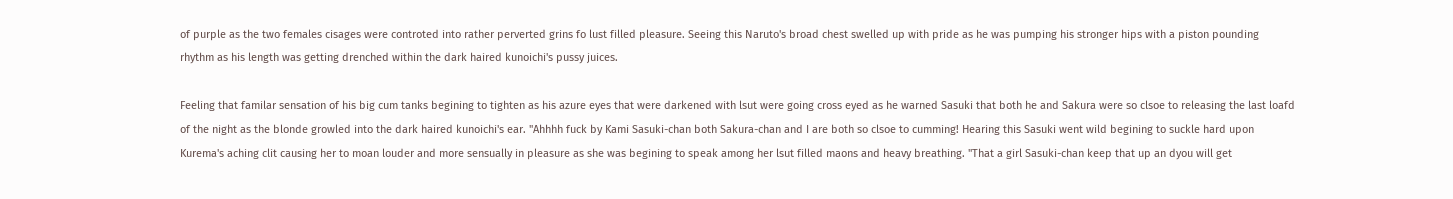of purple as the two females cisages were controted into rather perverted grins fo lust filled pleasure. Seeing this Naruto's broad chest swelled up with pride as he was pumping his stronger hips with a piston pounding rhythm as his length was getting drenched within the dark haired kunoichi's pussy juices.

Feeling that familar sensation of his big cum tanks begining to tighten as his azure eyes that were darkened with lsut were going cross eyed as he warned Sasuki that both he and Sakura were so clsoe to releasing the last loafd of the night as the blonde growled into the dark haired kunoichi's ear. "Ahhhh fuck by Kami Sasuki-chan both Sakura-chan and I are both so clsoe to cumming! Hearing this Sasuki went wild begining to suckle hard upon Kurema's aching clit causing her to moan louder and more sensually in pleasure as she was begining to speak among her lsut filled maons and heavy breathing. "That a girl Sasuki-chan keep that up an dyou will get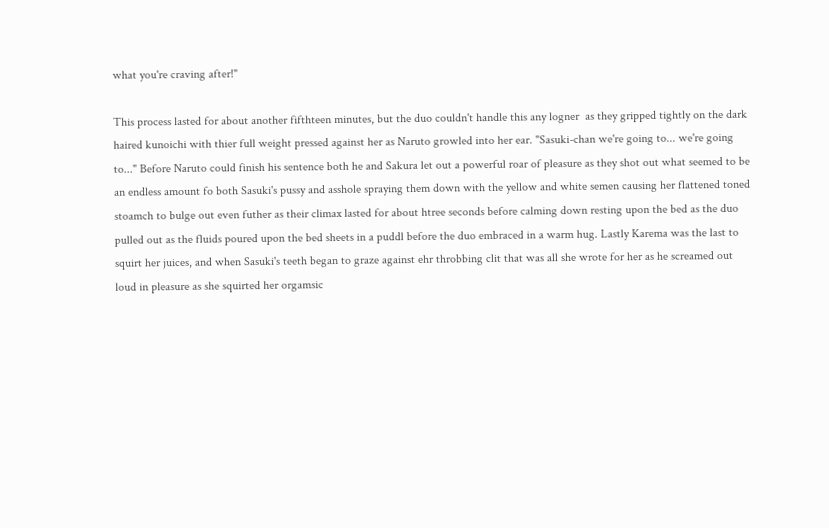what you're craving after!"

This process lasted for about another fifthteen minutes, but the duo couldn't handle this any logner  as they gripped tightly on the dark haired kunoichi with thier full weight pressed against her as Naruto growled into her ear. "Sasuki-chan we're going to... we're going to..." Before Naruto could finish his sentence both he and Sakura let out a powerful roar of pleasure as they shot out what seemed to be an endless amount fo both Sasuki's pussy and asshole spraying them down with the yellow and white semen causing her flattened toned stoamch to bulge out even futher as their climax lasted for about htree seconds before calming down resting upon the bed as the duo pulled out as the fluids poured upon the bed sheets in a puddl before the duo embraced in a warm hug. Lastly Karema was the last to squirt her juices, and when Sasuki's teeth began to graze against ehr throbbing clit that was all she wrote for her as he screamed out loud in pleasure as she squirted her orgamsic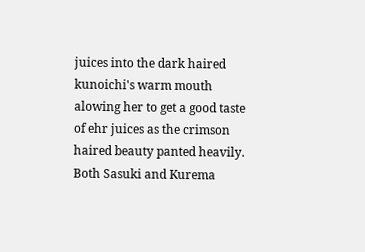juices into the dark haired kunoichi's warm mouth alowing her to get a good taste of ehr juices as the crimson haired beauty panted heavily. Both Sasuki and Kurema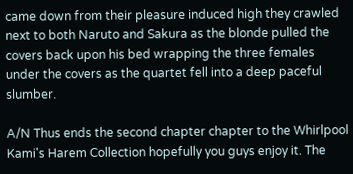came down from their pleasure induced high they crawled next to both Naruto and Sakura as the blonde pulled the covers back upon his bed wrapping the three females under the covers as the quartet fell into a deep paceful slumber.

A/N Thus ends the second chapter chapter to the Whirlpool Kami's Harem Collection hopefully you guys enjoy it. The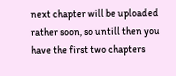next chapter will be uploaded rather soon, so untill then you have the first two chapters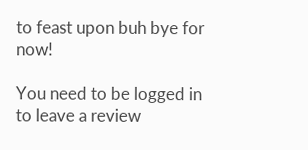to feast upon buh bye for now!

You need to be logged in to leave a review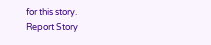for this story.
Report Story